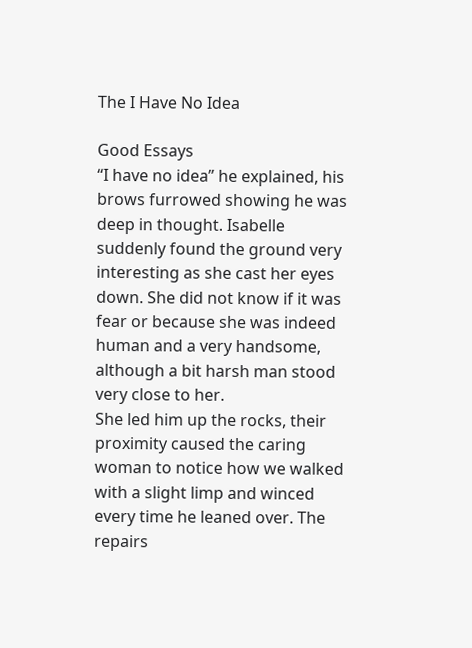The I Have No Idea

Good Essays
“I have no idea” he explained, his brows furrowed showing he was deep in thought. Isabelle suddenly found the ground very interesting as she cast her eyes down. She did not know if it was fear or because she was indeed human and a very handsome, although a bit harsh man stood very close to her.
She led him up the rocks, their proximity caused the caring woman to notice how we walked with a slight limp and winced every time he leaned over. The repairs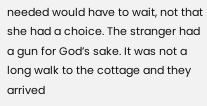needed would have to wait, not that she had a choice. The stranger had a gun for God’s sake. It was not a long walk to the cottage and they arrived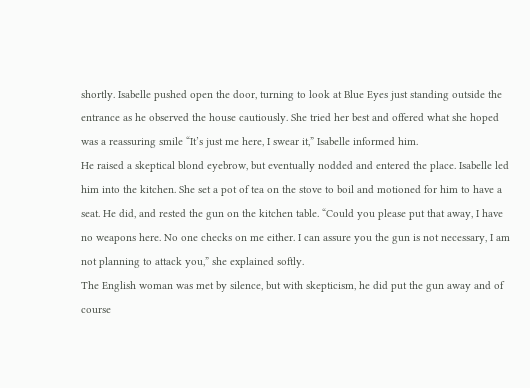shortly. Isabelle pushed open the door, turning to look at Blue Eyes just standing outside the entrance as he observed the house cautiously. She tried her best and offered what she hoped was a reassuring smile “It’s just me here, I swear it,” Isabelle informed him.
He raised a skeptical blond eyebrow, but eventually nodded and entered the place. Isabelle led him into the kitchen. She set a pot of tea on the stove to boil and motioned for him to have a seat. He did, and rested the gun on the kitchen table. “Could you please put that away, I have no weapons here. No one checks on me either. I can assure you the gun is not necessary, I am not planning to attack you,” she explained softly.
The English woman was met by silence, but with skepticism, he did put the gun away and of course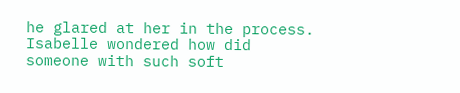he glared at her in the process. Isabelle wondered how did someone with such soft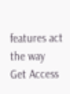features act the way
Get Access